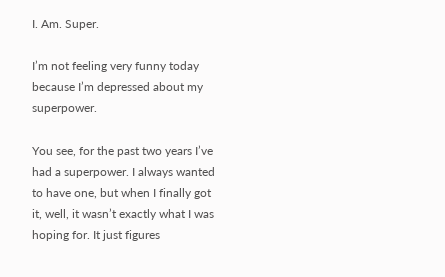I. Am. Super.

I’m not feeling very funny today because I’m depressed about my superpower.

You see, for the past two years I’ve had a superpower. I always wanted to have one, but when I finally got it, well, it wasn’t exactly what I was hoping for. It just figures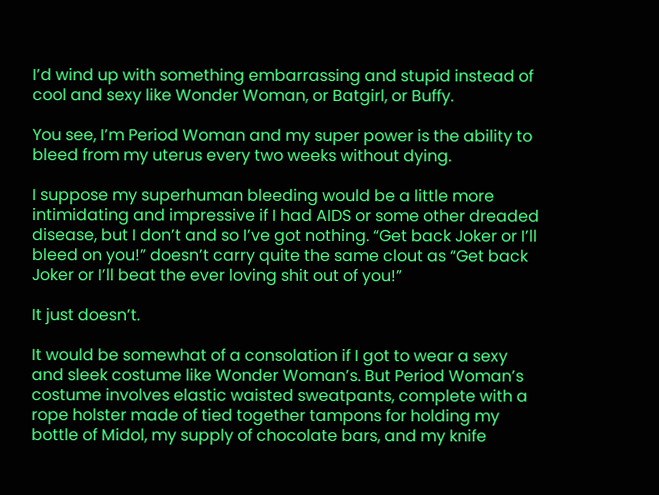I’d wind up with something embarrassing and stupid instead of cool and sexy like Wonder Woman, or Batgirl, or Buffy.

You see, I’m Period Woman and my super power is the ability to bleed from my uterus every two weeks without dying.

I suppose my superhuman bleeding would be a little more intimidating and impressive if I had AIDS or some other dreaded disease, but I don’t and so I’ve got nothing. “Get back Joker or I’ll bleed on you!” doesn’t carry quite the same clout as “Get back Joker or I’ll beat the ever loving shit out of you!”

It just doesn’t.

It would be somewhat of a consolation if I got to wear a sexy and sleek costume like Wonder Woman’s. But Period Woman’s costume involves elastic waisted sweatpants, complete with a rope holster made of tied together tampons for holding my bottle of Midol, my supply of chocolate bars, and my knife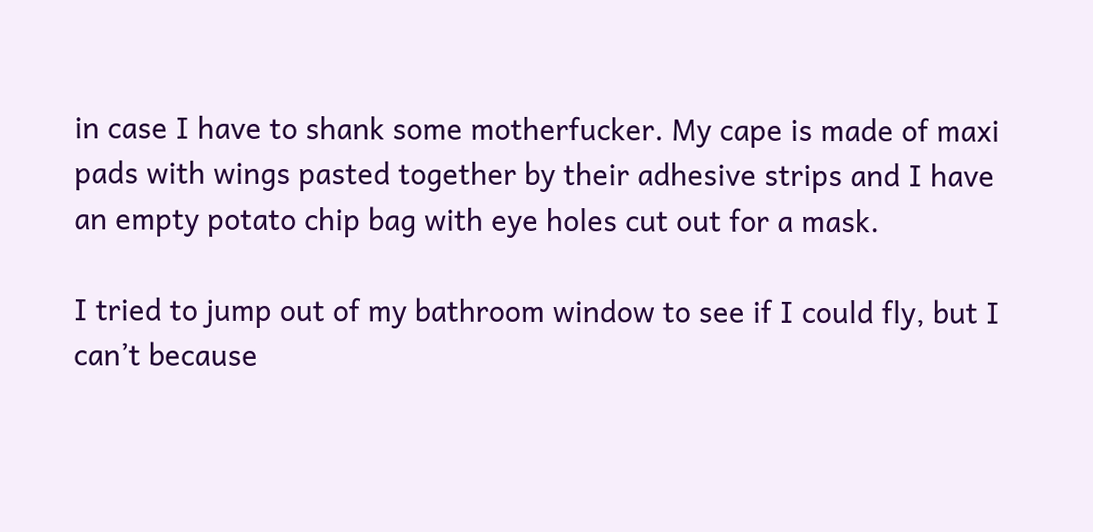in case I have to shank some motherfucker. My cape is made of maxi pads with wings pasted together by their adhesive strips and I have an empty potato chip bag with eye holes cut out for a mask.

I tried to jump out of my bathroom window to see if I could fly, but I can’t because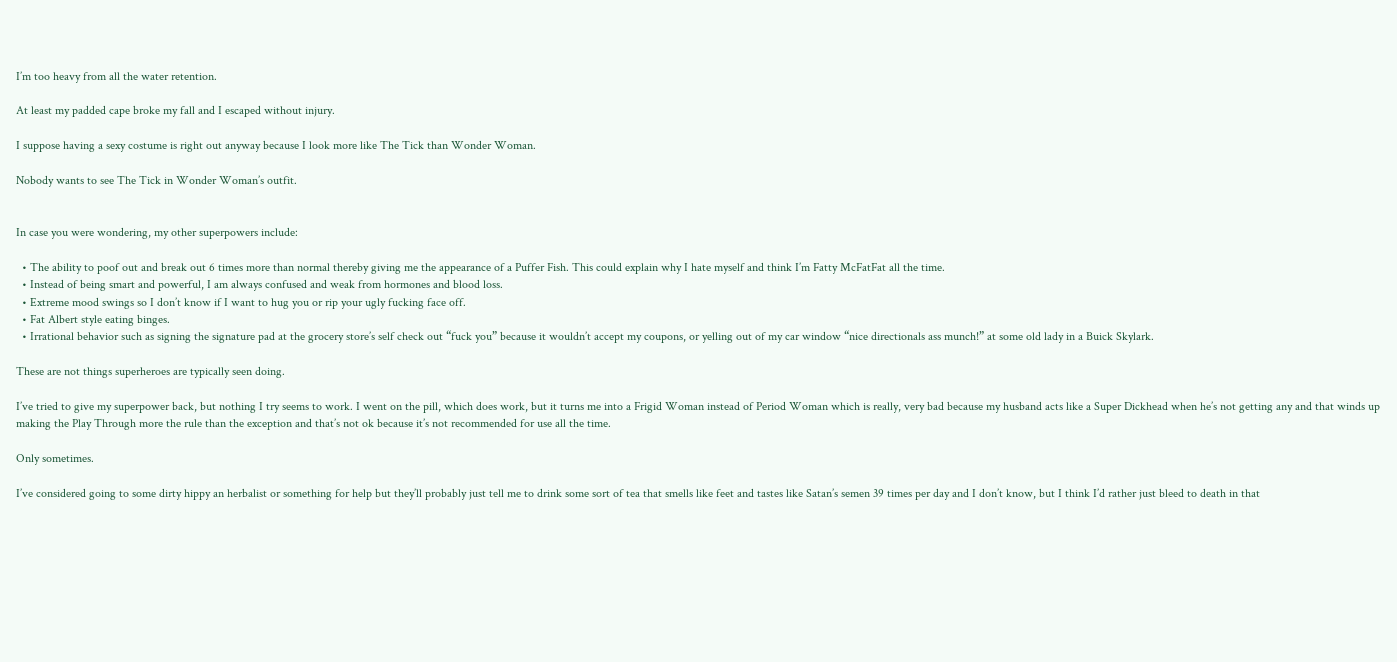I’m too heavy from all the water retention.

At least my padded cape broke my fall and I escaped without injury.

I suppose having a sexy costume is right out anyway because I look more like The Tick than Wonder Woman.

Nobody wants to see The Tick in Wonder Woman’s outfit.


In case you were wondering, my other superpowers include:

  • The ability to poof out and break out 6 times more than normal thereby giving me the appearance of a Puffer Fish. This could explain why I hate myself and think I’m Fatty McFatFat all the time.
  • Instead of being smart and powerful, I am always confused and weak from hormones and blood loss.
  • Extreme mood swings so I don’t know if I want to hug you or rip your ugly fucking face off.
  • Fat Albert style eating binges.
  • Irrational behavior such as signing the signature pad at the grocery store’s self check out “fuck you” because it wouldn’t accept my coupons, or yelling out of my car window “nice directionals ass munch!” at some old lady in a Buick Skylark.

These are not things superheroes are typically seen doing.

I’ve tried to give my superpower back, but nothing I try seems to work. I went on the pill, which does work, but it turns me into a Frigid Woman instead of Period Woman which is really, very bad because my husband acts like a Super Dickhead when he’s not getting any and that winds up making the Play Through more the rule than the exception and that’s not ok because it’s not recommended for use all the time.

Only sometimes.

I’ve considered going to some dirty hippy an herbalist or something for help but they’ll probably just tell me to drink some sort of tea that smells like feet and tastes like Satan’s semen 39 times per day and I don’t know, but I think I’d rather just bleed to death in that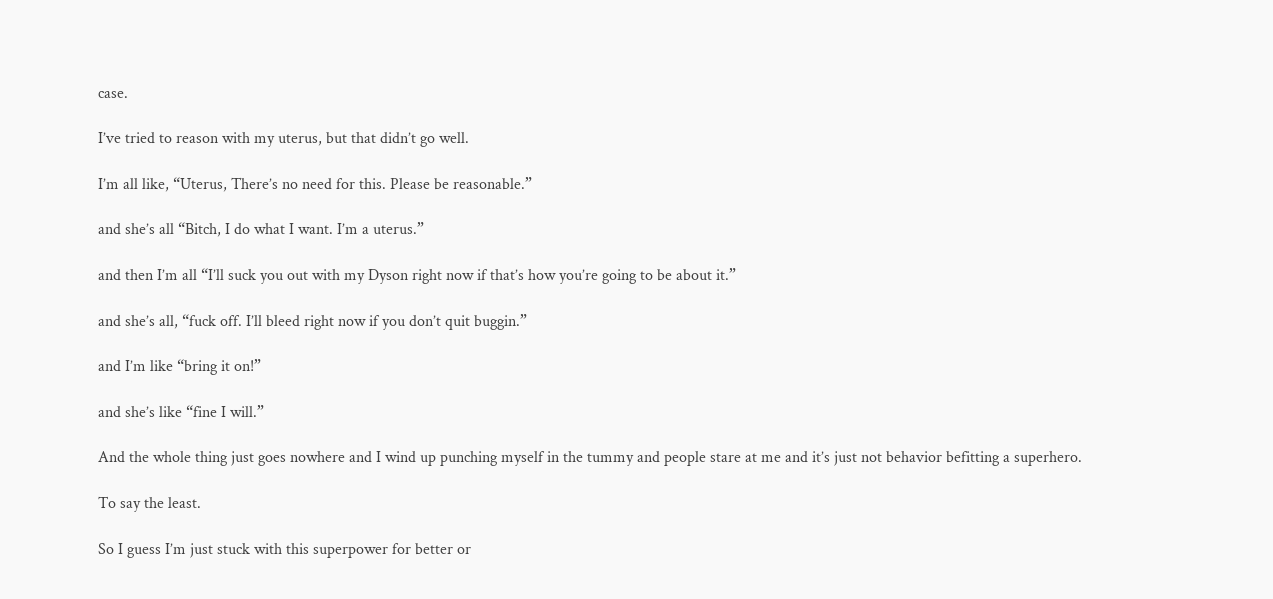case.

I’ve tried to reason with my uterus, but that didn’t go well.

I’m all like, “Uterus, There’s no need for this. Please be reasonable.”

and she’s all “Bitch, I do what I want. I’m a uterus.”

and then I’m all “I’ll suck you out with my Dyson right now if that’s how you’re going to be about it.”

and she’s all, “fuck off. I’ll bleed right now if you don’t quit buggin.”

and I’m like “bring it on!”

and she’s like “fine I will.”

And the whole thing just goes nowhere and I wind up punching myself in the tummy and people stare at me and it’s just not behavior befitting a superhero.

To say the least.

So I guess I’m just stuck with this superpower for better or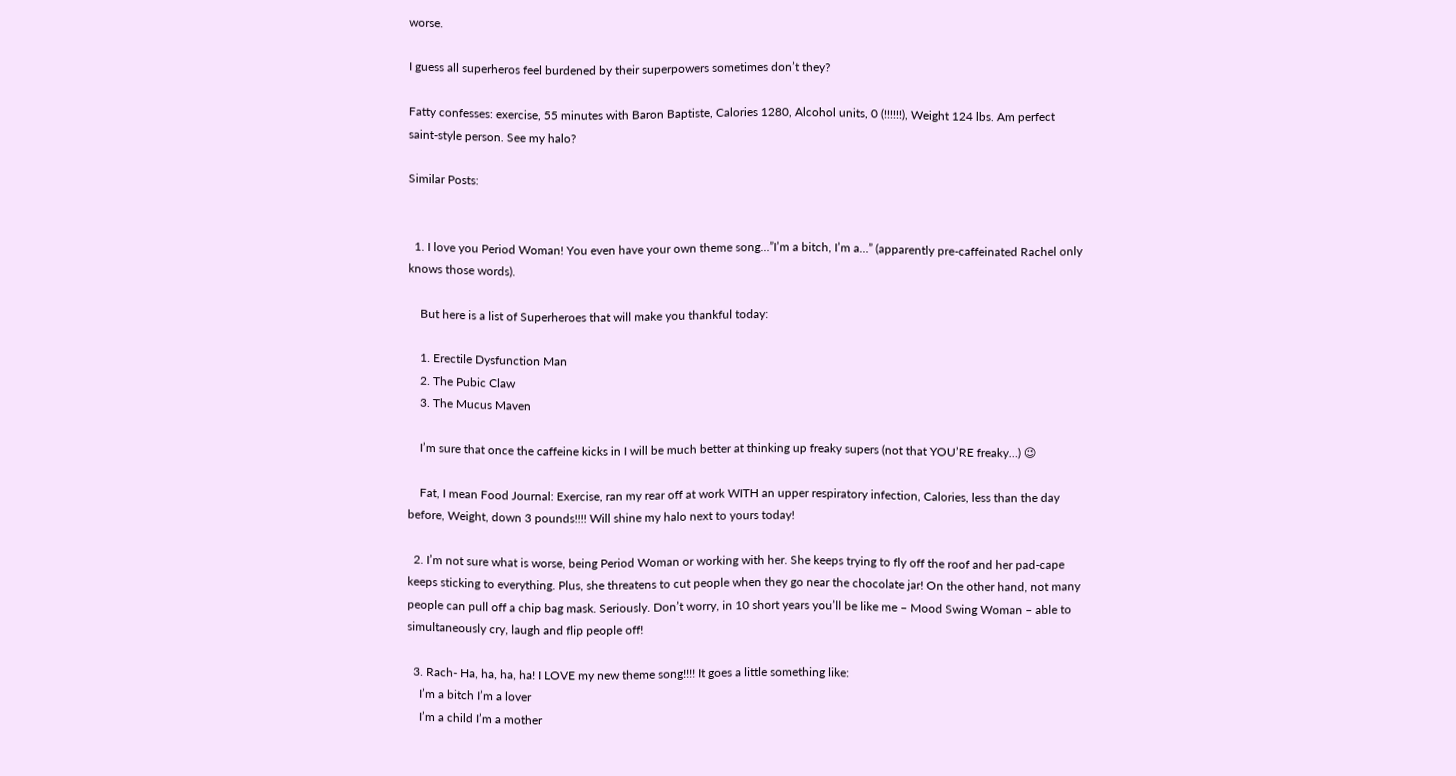worse.

I guess all superheros feel burdened by their superpowers sometimes don’t they?

Fatty confesses: exercise, 55 minutes with Baron Baptiste, Calories 1280, Alcohol units, 0 (!!!!!!), Weight 124 lbs. Am perfect saint-style person. See my halo?

Similar Posts:


  1. I love you Period Woman! You even have your own theme song…”I’m a bitch, I’m a…” (apparently pre-caffeinated Rachel only knows those words).

    But here is a list of Superheroes that will make you thankful today:

    1. Erectile Dysfunction Man
    2. The Pubic Claw
    3. The Mucus Maven

    I’m sure that once the caffeine kicks in I will be much better at thinking up freaky supers (not that YOU’RE freaky…) 😉

    Fat, I mean Food Journal: Exercise, ran my rear off at work WITH an upper respiratory infection, Calories, less than the day before, Weight, down 3 pounds!!!! Will shine my halo next to yours today!

  2. I’m not sure what is worse, being Period Woman or working with her. She keeps trying to fly off the roof and her pad-cape keeps sticking to everything. Plus, she threatens to cut people when they go near the chocolate jar! On the other hand, not many people can pull off a chip bag mask. Seriously. Don’t worry, in 10 short years you’ll be like me – Mood Swing Woman – able to simultaneously cry, laugh and flip people off!

  3. Rach- Ha, ha, ha, ha! I LOVE my new theme song!!!! It goes a little something like:
    I’m a bitch I’m a lover
    I’m a child I’m a mother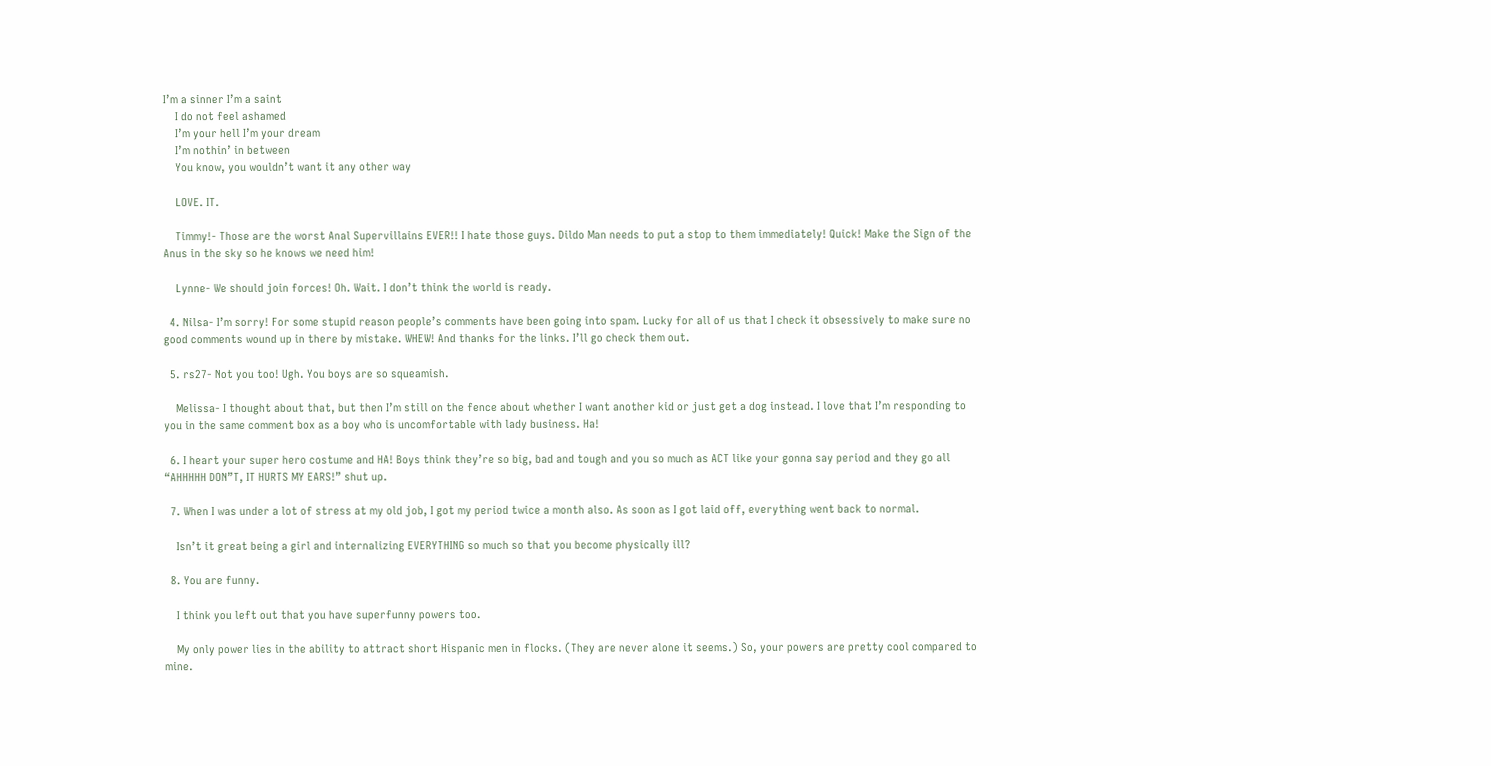I’m a sinner I’m a saint
    I do not feel ashamed
    I’m your hell I’m your dream
    I’m nothin’ in between
    You know, you wouldn’t want it any other way

    LOVE. IT.

    Timmy!- Those are the worst Anal Supervillains EVER!! I hate those guys. Dildo Man needs to put a stop to them immediately! Quick! Make the Sign of the Anus in the sky so he knows we need him!

    Lynne- We should join forces! Oh. Wait. I don’t think the world is ready.

  4. Nilsa- I’m sorry! For some stupid reason people’s comments have been going into spam. Lucky for all of us that I check it obsessively to make sure no good comments wound up in there by mistake. WHEW! And thanks for the links. I’ll go check them out.

  5. rs27- Not you too! Ugh. You boys are so squeamish.

    Melissa- I thought about that, but then I’m still on the fence about whether I want another kid or just get a dog instead. I love that I’m responding to you in the same comment box as a boy who is uncomfortable with lady business. Ha!

  6. I heart your super hero costume and HA! Boys think they’re so big, bad and tough and you so much as ACT like your gonna say period and they go all “AHHHHH DON”T, IT HURTS MY EARS!” shut up.

  7. When I was under a lot of stress at my old job, I got my period twice a month also. As soon as I got laid off, everything went back to normal.

    Isn’t it great being a girl and internalizing EVERYTHING so much so that you become physically ill?

  8. You are funny.

    I think you left out that you have superfunny powers too.

    My only power lies in the ability to attract short Hispanic men in flocks. (They are never alone it seems.) So, your powers are pretty cool compared to mine.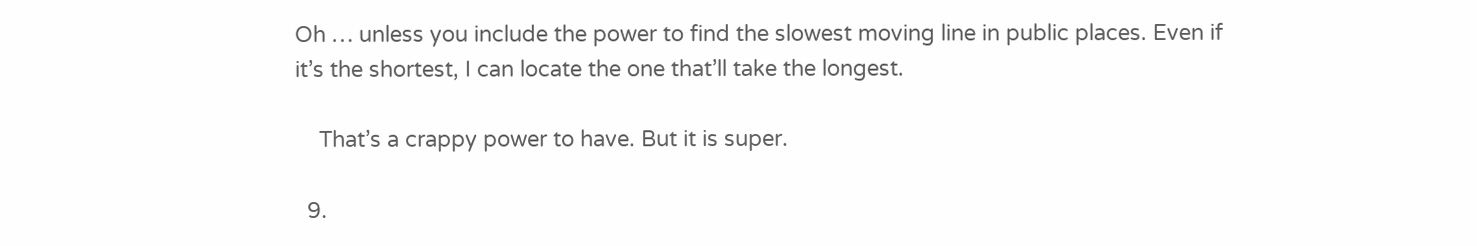Oh … unless you include the power to find the slowest moving line in public places. Even if it’s the shortest, I can locate the one that’ll take the longest.

    That’s a crappy power to have. But it is super.

  9.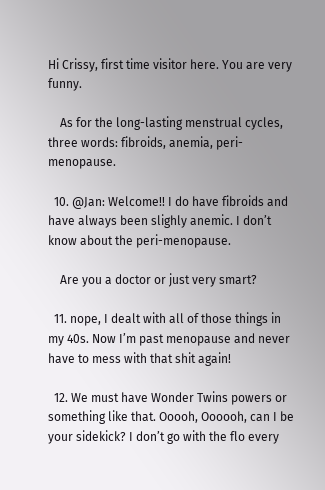Hi Crissy, first time visitor here. You are very funny.

    As for the long-lasting menstrual cycles, three words: fibroids, anemia, peri-menopause.

  10. @Jan: Welcome!! I do have fibroids and have always been slighly anemic. I don’t know about the peri-menopause.

    Are you a doctor or just very smart?

  11. nope, I dealt with all of those things in my 40s. Now I’m past menopause and never have to mess with that shit again!

  12. We must have Wonder Twins powers or something like that. Ooooh, Oooooh, can I be your sidekick? I don’t go with the flo every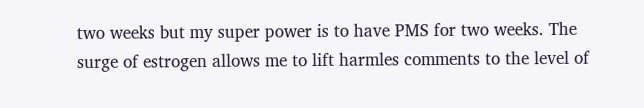two weeks but my super power is to have PMS for two weeks. The surge of estrogen allows me to lift harmles comments to the level of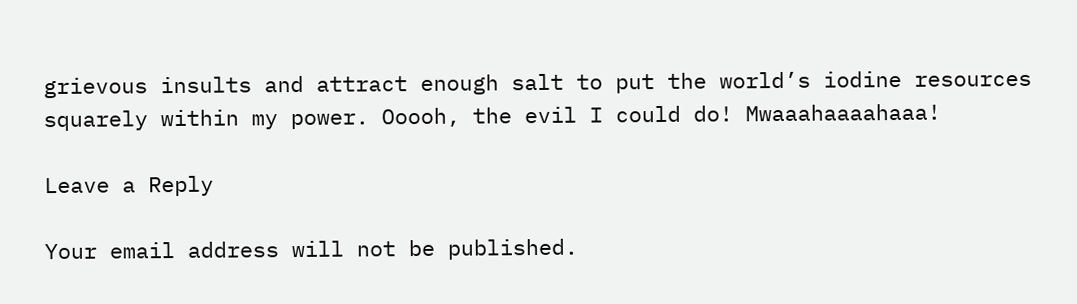grievous insults and attract enough salt to put the world’s iodine resources squarely within my power. Ooooh, the evil I could do! Mwaaahaaaahaaa!

Leave a Reply

Your email address will not be published.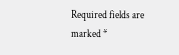Required fields are marked *